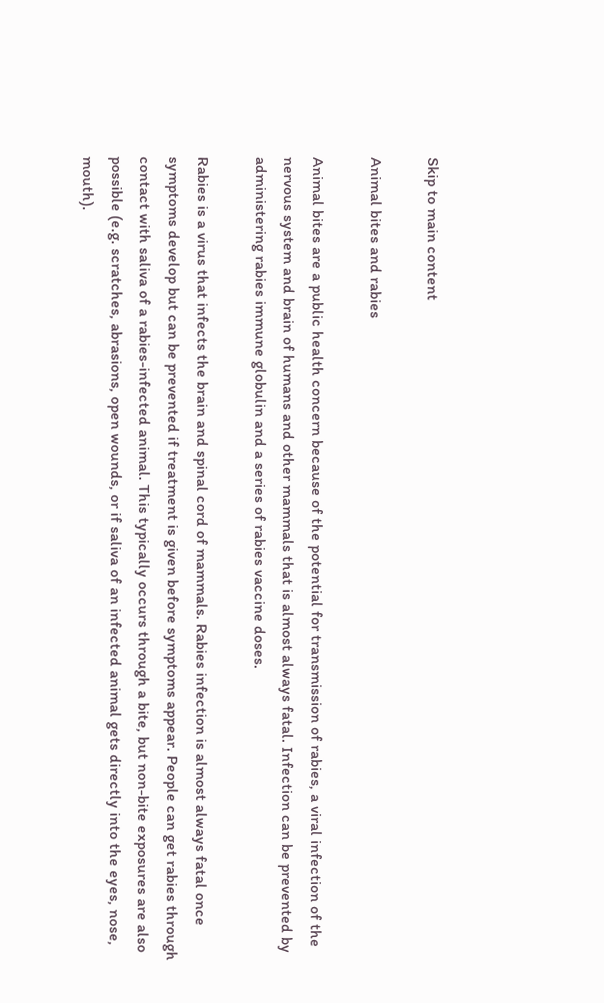Skip to main content

Animal bites and rabies

Animal bites are a public health concern because of the potential for transmission of rabies, a viral infection of the nervous system and brain of humans and other mammals that is almost always fatal. Infection can be prevented by administering rabies immune globulin and a series of rabies vaccine doses.

Rabies is a virus that infects the brain and spinal cord of mammals. Rabies infection is almost always fatal once symptoms develop but can be prevented if treatment is given before symptoms appear. People can get rabies through contact with saliva of a rabies-infected animal. This typically occurs through a bite, but non-bite exposures are also possible (e.g. scratches, abrasions, open wounds, or if saliva of an infected animal gets directly into the eyes, nose, mouth).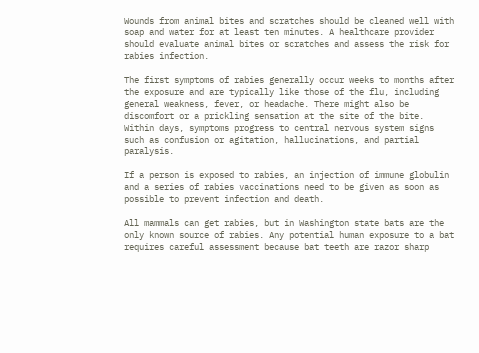Wounds from animal bites and scratches should be cleaned well with soap and water for at least ten minutes. A healthcare provider should evaluate animal bites or scratches and assess the risk for rabies infection.

The first symptoms of rabies generally occur weeks to months after the exposure and are typically like those of the flu, including general weakness, fever, or headache. There might also be discomfort or a prickling sensation at the site of the bite. Within days, symptoms progress to central nervous system signs such as confusion or agitation, hallucinations, and partial paralysis.

If a person is exposed to rabies, an injection of immune globulin and a series of rabies vaccinations need to be given as soon as possible to prevent infection and death.

All mammals can get rabies, but in Washington state bats are the only known source of rabies. Any potential human exposure to a bat requires careful assessment because bat teeth are razor sharp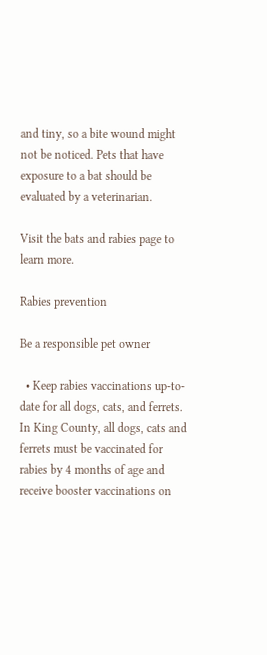and tiny, so a bite wound might not be noticed. Pets that have exposure to a bat should be evaluated by a veterinarian.

Visit the bats and rabies page to learn more.

Rabies prevention

Be a responsible pet owner

  • Keep rabies vaccinations up-to-date for all dogs, cats, and ferrets. In King County, all dogs, cats and ferrets must be vaccinated for rabies by 4 months of age and receive booster vaccinations on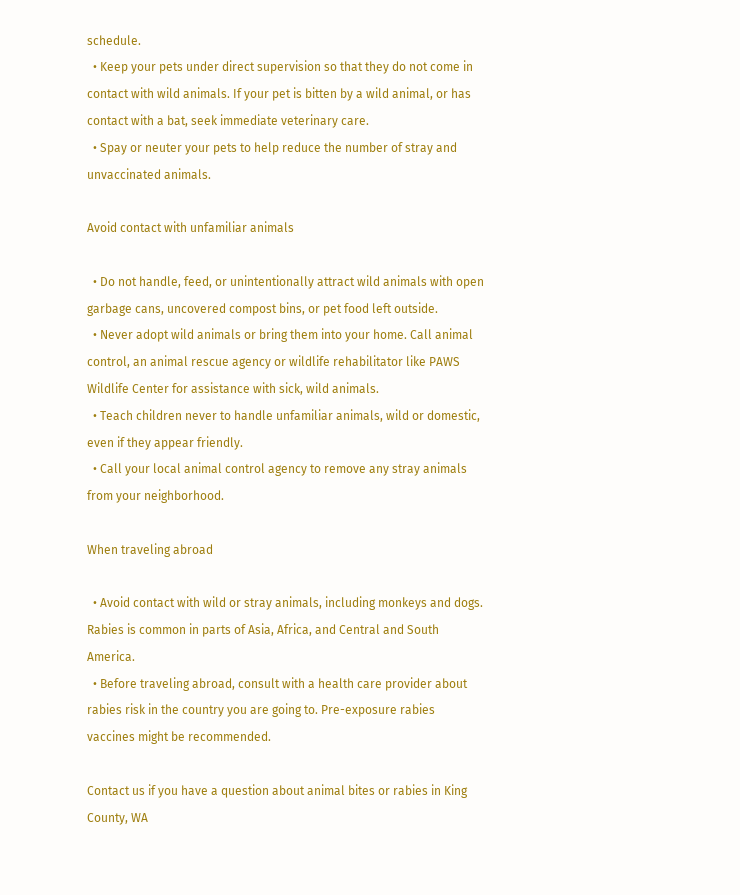schedule.
  • Keep your pets under direct supervision so that they do not come in contact with wild animals. If your pet is bitten by a wild animal, or has contact with a bat, seek immediate veterinary care.
  • Spay or neuter your pets to help reduce the number of stray and unvaccinated animals.

Avoid contact with unfamiliar animals

  • Do not handle, feed, or unintentionally attract wild animals with open garbage cans, uncovered compost bins, or pet food left outside.
  • Never adopt wild animals or bring them into your home. Call animal control, an animal rescue agency or wildlife rehabilitator like PAWS Wildlife Center for assistance with sick, wild animals.
  • Teach children never to handle unfamiliar animals, wild or domestic, even if they appear friendly.
  • Call your local animal control agency to remove any stray animals from your neighborhood.

When traveling abroad

  • Avoid contact with wild or stray animals, including monkeys and dogs. Rabies is common in parts of Asia, Africa, and Central and South America.
  • Before traveling abroad, consult with a health care provider about rabies risk in the country you are going to. Pre-exposure rabies vaccines might be recommended.

Contact us if you have a question about animal bites or rabies in King County, WA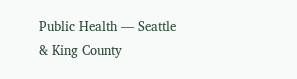Public Health — Seattle & King County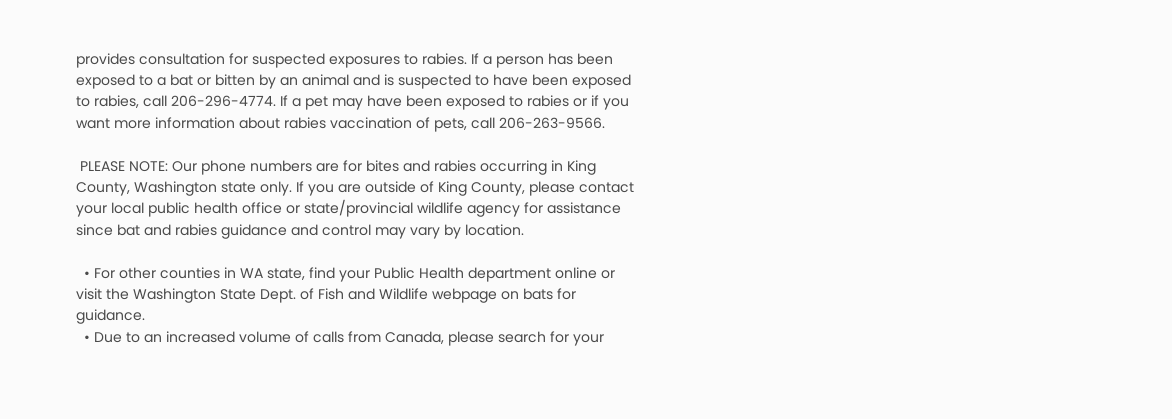provides consultation for suspected exposures to rabies. If a person has been exposed to a bat or bitten by an animal and is suspected to have been exposed to rabies, call 206-296-4774. If a pet may have been exposed to rabies or if you want more information about rabies vaccination of pets, call 206-263-9566.

 PLEASE NOTE: Our phone numbers are for bites and rabies occurring in King County, Washington state only. If you are outside of King County, please contact your local public health office or state/provincial wildlife agency for assistance since bat and rabies guidance and control may vary by location.

  • For other counties in WA state, find your Public Health department online or visit the Washington State Dept. of Fish and Wildlife webpage on bats for guidance.
  • Due to an increased volume of calls from Canada, please search for your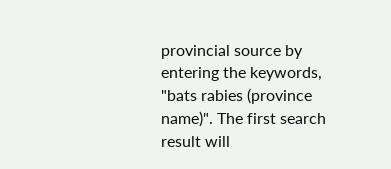provincial source by entering the keywords, "bats rabies (province name)". The first search result will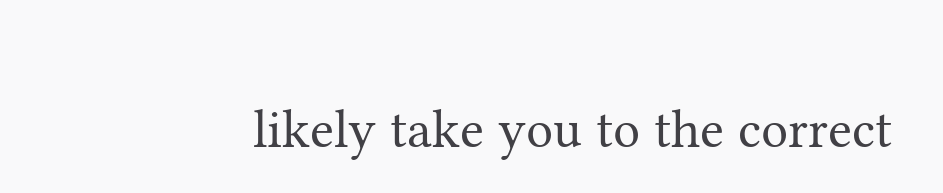likely take you to the correct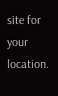site for your location.